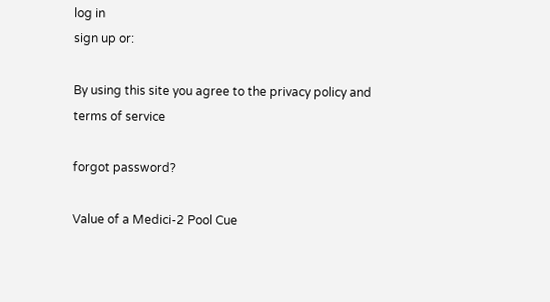log in
sign up or:

By using this site you agree to the privacy policy and terms of service

forgot password?

Value of a Medici-2 Pool Cue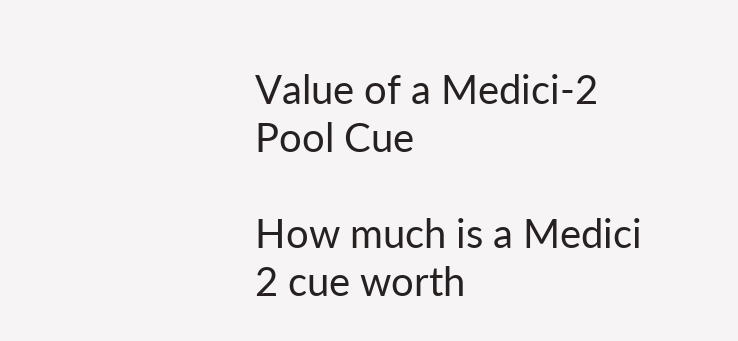Value of a Medici-2 Pool Cue

How much is a Medici 2 cue worth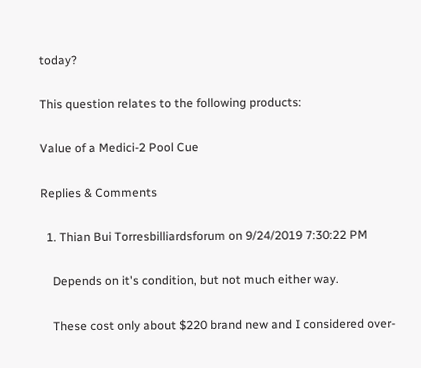today?

This question relates to the following products:

Value of a Medici-2 Pool Cue

Replies & Comments

  1. Thian Bui Torresbilliardsforum on 9/24/2019 7:30:22 PM

    Depends on it's condition, but not much either way.

    These cost only about $220 brand new and I considered over-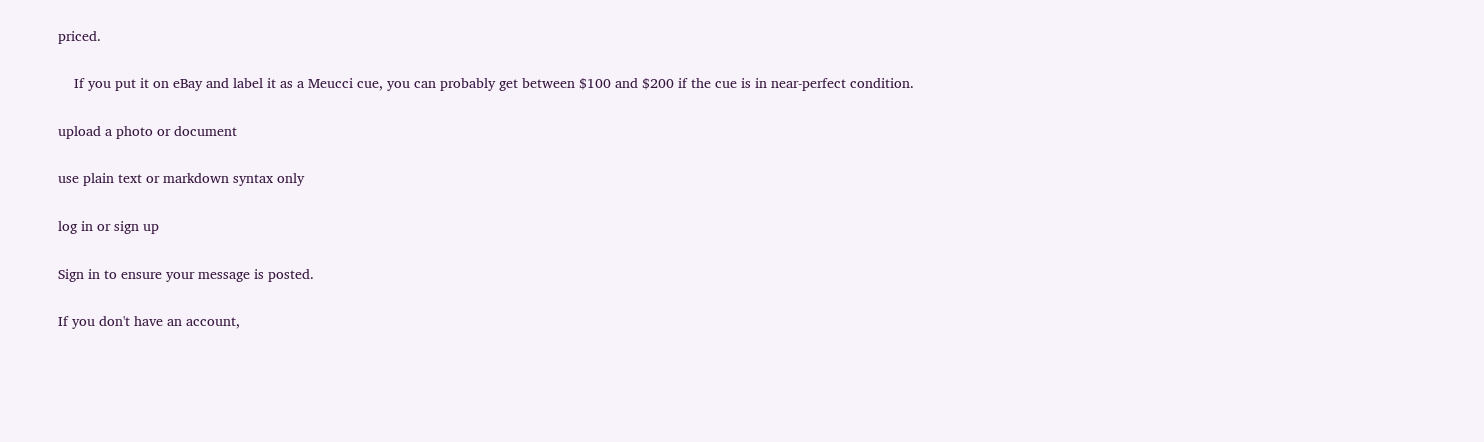priced.

    If you put it on eBay and label it as a Meucci cue, you can probably get between $100 and $200 if the cue is in near-perfect condition.

upload a photo or document

use plain text or markdown syntax only

log in or sign up

Sign in to ensure your message is posted.

If you don't have an account,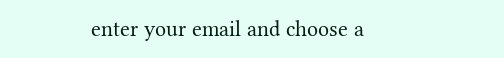enter your email and choose a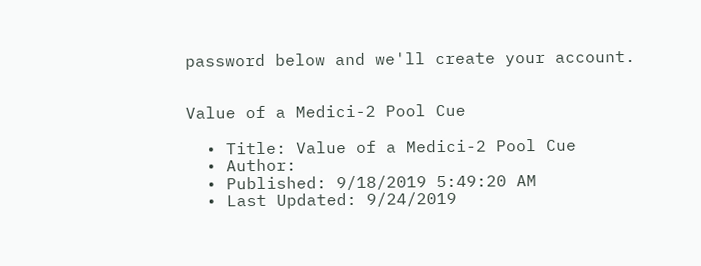password below and we'll create your account.


Value of a Medici-2 Pool Cue

  • Title: Value of a Medici-2 Pool Cue
  • Author:
  • Published: 9/18/2019 5:49:20 AM
  • Last Updated: 9/24/2019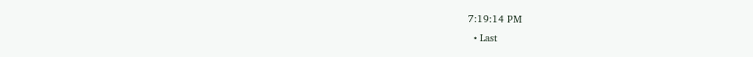7:19:14 PM
  • Last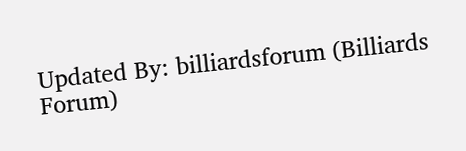Updated By: billiardsforum (Billiards Forum)